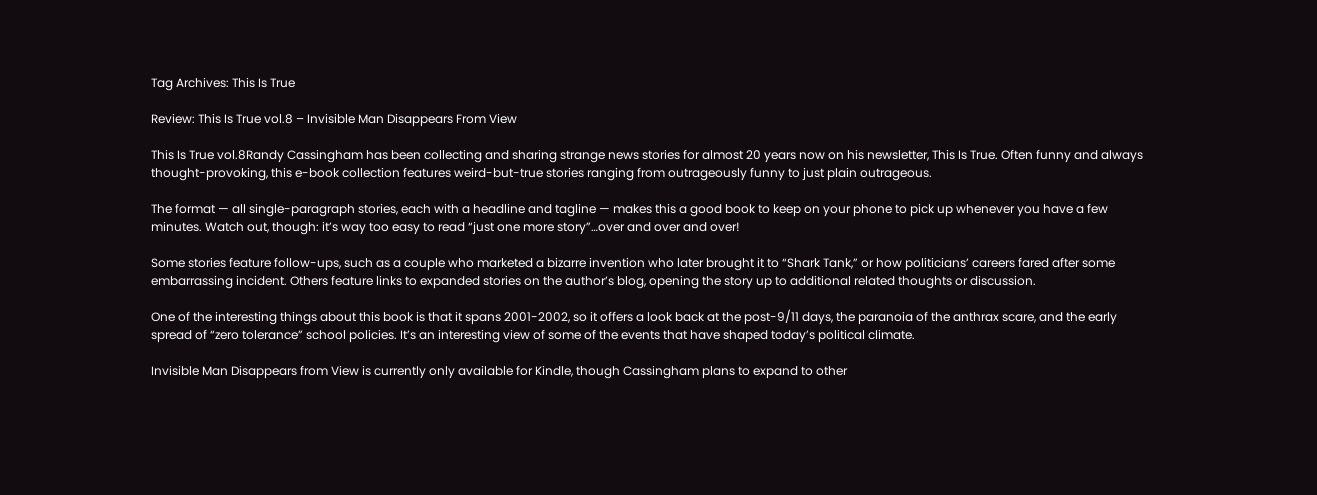Tag Archives: This Is True

Review: This Is True vol.8 – Invisible Man Disappears From View

This Is True vol.8Randy Cassingham has been collecting and sharing strange news stories for almost 20 years now on his newsletter, This Is True. Often funny and always thought-provoking, this e-book collection features weird-but-true stories ranging from outrageously funny to just plain outrageous.

The format — all single-paragraph stories, each with a headline and tagline — makes this a good book to keep on your phone to pick up whenever you have a few minutes. Watch out, though: it’s way too easy to read “just one more story”…over and over and over!

Some stories feature follow-ups, such as a couple who marketed a bizarre invention who later brought it to “Shark Tank,” or how politicians’ careers fared after some embarrassing incident. Others feature links to expanded stories on the author’s blog, opening the story up to additional related thoughts or discussion.

One of the interesting things about this book is that it spans 2001-2002, so it offers a look back at the post-9/11 days, the paranoia of the anthrax scare, and the early spread of “zero tolerance” school policies. It’s an interesting view of some of the events that have shaped today’s political climate.

Invisible Man Disappears from View is currently only available for Kindle, though Cassingham plans to expand to other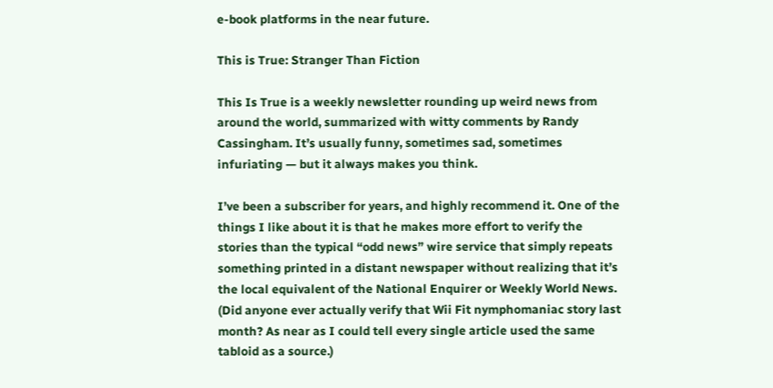e-book platforms in the near future.

This is True: Stranger Than Fiction

This Is True is a weekly newsletter rounding up weird news from around the world, summarized with witty comments by Randy Cassingham. It’s usually funny, sometimes sad, sometimes infuriating — but it always makes you think.

I’ve been a subscriber for years, and highly recommend it. One of the things I like about it is that he makes more effort to verify the stories than the typical “odd news” wire service that simply repeats something printed in a distant newspaper without realizing that it’s the local equivalent of the National Enquirer or Weekly World News. (Did anyone ever actually verify that Wii Fit nymphomaniac story last month? As near as I could tell every single article used the same tabloid as a source.)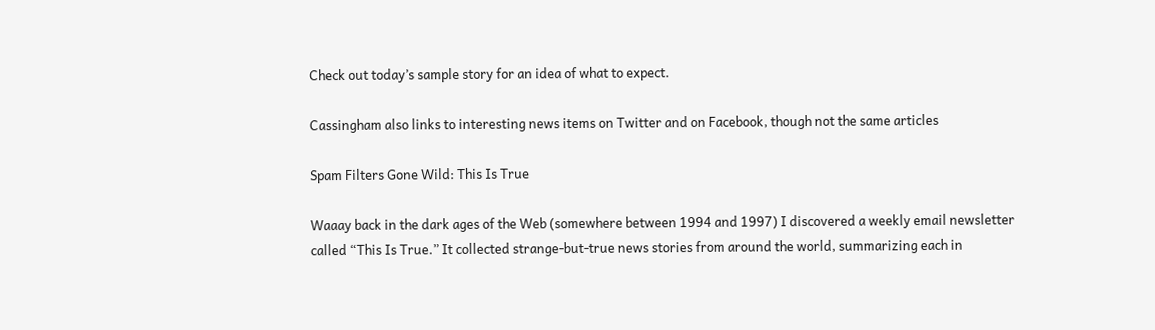Check out today’s sample story for an idea of what to expect.

Cassingham also links to interesting news items on Twitter and on Facebook, though not the same articles

Spam Filters Gone Wild: This Is True

Waaay back in the dark ages of the Web (somewhere between 1994 and 1997) I discovered a weekly email newsletter called “This Is True.” It collected strange-but-true news stories from around the world, summarizing each in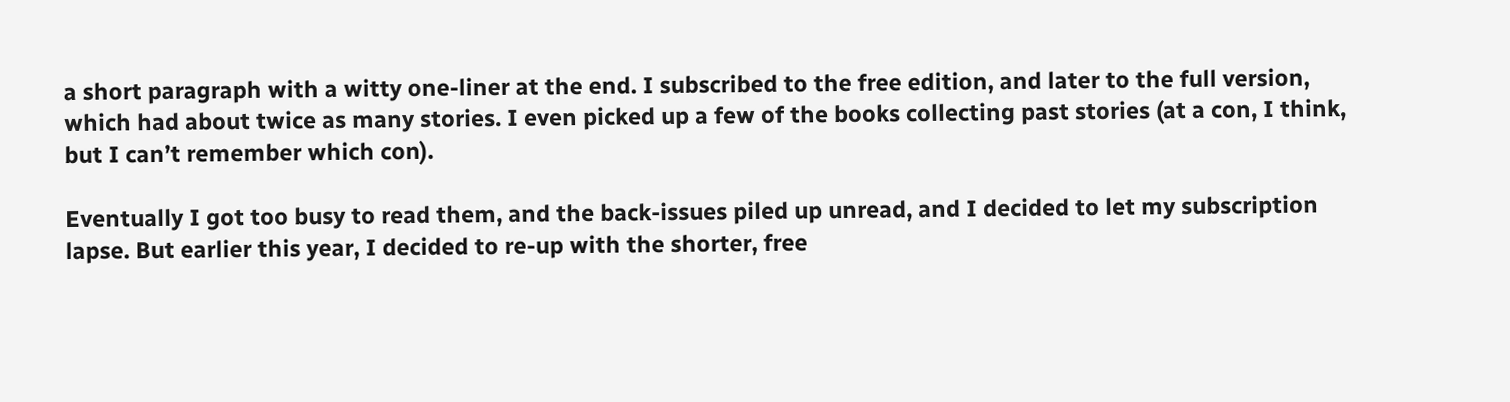a short paragraph with a witty one-liner at the end. I subscribed to the free edition, and later to the full version, which had about twice as many stories. I even picked up a few of the books collecting past stories (at a con, I think, but I can’t remember which con).

Eventually I got too busy to read them, and the back-issues piled up unread, and I decided to let my subscription lapse. But earlier this year, I decided to re-up with the shorter, free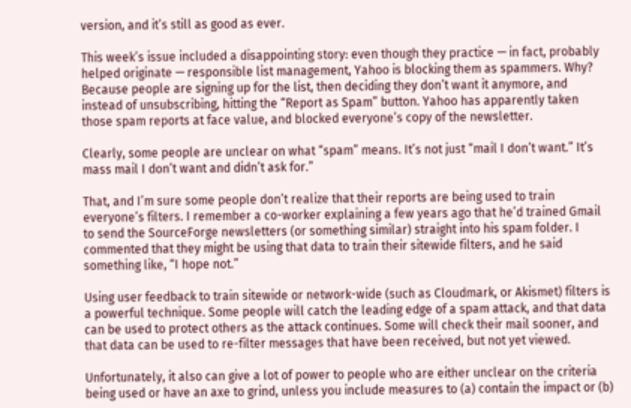version, and it’s still as good as ever.

This week’s issue included a disappointing story: even though they practice — in fact, probably helped originate — responsible list management, Yahoo is blocking them as spammers. Why? Because people are signing up for the list, then deciding they don’t want it anymore, and instead of unsubscribing, hitting the “Report as Spam” button. Yahoo has apparently taken those spam reports at face value, and blocked everyone’s copy of the newsletter.

Clearly, some people are unclear on what “spam” means. It’s not just “mail I don’t want.” It’s mass mail I don’t want and didn’t ask for.”

That, and I’m sure some people don’t realize that their reports are being used to train everyone’s filters. I remember a co-worker explaining a few years ago that he’d trained Gmail to send the SourceForge newsletters (or something similar) straight into his spam folder. I commented that they might be using that data to train their sitewide filters, and he said something like, “I hope not.”

Using user feedback to train sitewide or network-wide (such as Cloudmark, or Akismet) filters is a powerful technique. Some people will catch the leading edge of a spam attack, and that data can be used to protect others as the attack continues. Some will check their mail sooner, and that data can be used to re-filter messages that have been received, but not yet viewed.

Unfortunately, it also can give a lot of power to people who are either unclear on the criteria being used or have an axe to grind, unless you include measures to (a) contain the impact or (b)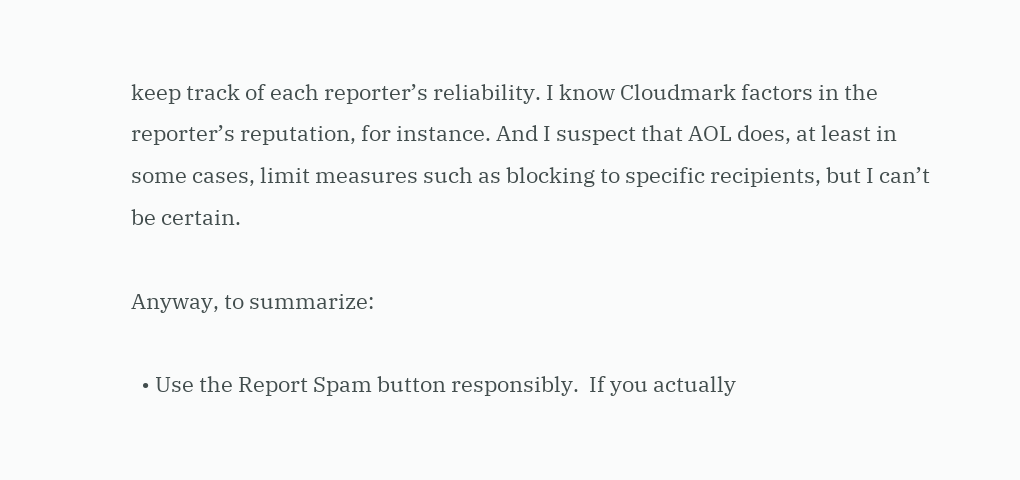keep track of each reporter’s reliability. I know Cloudmark factors in the reporter’s reputation, for instance. And I suspect that AOL does, at least in some cases, limit measures such as blocking to specific recipients, but I can’t be certain.

Anyway, to summarize:

  • Use the Report Spam button responsibly.  If you actually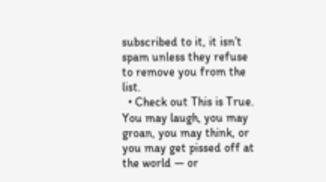subscribed to it, it isn’t spam unless they refuse to remove you from the list.
  • Check out This is True.  You may laugh, you may groan, you may think, or you may get pissed off at the world — or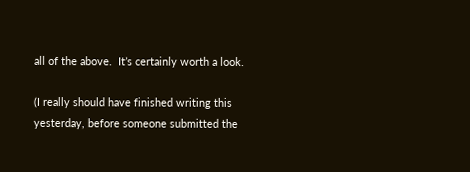all of the above.  It’s certainly worth a look.

(I really should have finished writing this yesterday, before someone submitted the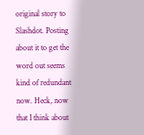original story to Slashdot. Posting about it to get the word out seems kind of redundant now. Heck, now that I think about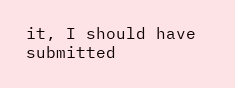it, I should have submitted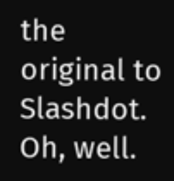the original to Slashdot. Oh, well.